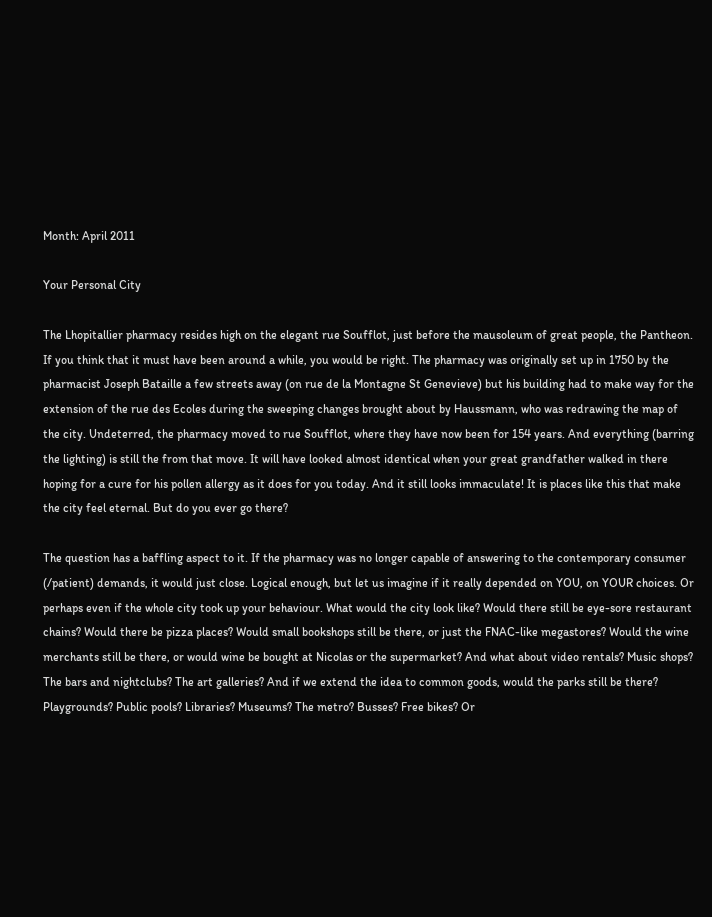Month: April 2011

Your Personal City

The Lhopitallier pharmacy resides high on the elegant rue Soufflot, just before the mausoleum of great people, the Pantheon. If you think that it must have been around a while, you would be right. The pharmacy was originally set up in 1750 by the pharmacist Joseph Bataille a few streets away (on rue de la Montagne St Genevieve) but his building had to make way for the extension of the rue des Ecoles during the sweeping changes brought about by Haussmann, who was redrawing the map of the city. Undeterred, the pharmacy moved to rue Soufflot, where they have now been for 154 years. And everything (barring the lighting) is still the from that move. It will have looked almost identical when your great grandfather walked in there hoping for a cure for his pollen allergy as it does for you today. And it still looks immaculate! It is places like this that make the city feel eternal. But do you ever go there?

The question has a baffling aspect to it. If the pharmacy was no longer capable of answering to the contemporary consumer (/patient) demands, it would just close. Logical enough, but let us imagine if it really depended on YOU, on YOUR choices. Or perhaps even if the whole city took up your behaviour. What would the city look like? Would there still be eye-sore restaurant chains? Would there be pizza places? Would small bookshops still be there, or just the FNAC-like megastores? Would the wine merchants still be there, or would wine be bought at Nicolas or the supermarket? And what about video rentals? Music shops? The bars and nightclubs? The art galleries? And if we extend the idea to common goods, would the parks still be there? Playgrounds? Public pools? Libraries? Museums? The metro? Busses? Free bikes? Or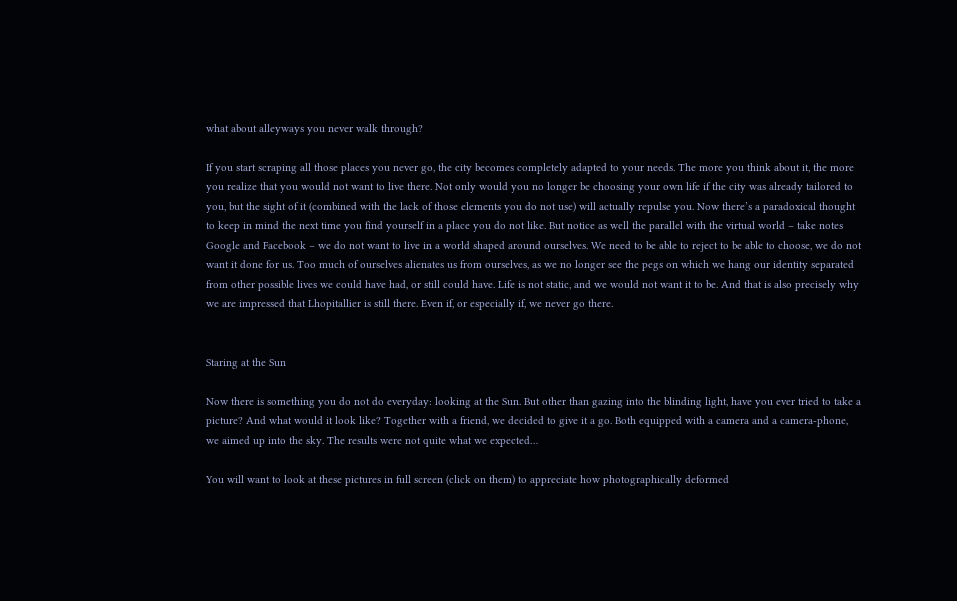what about alleyways you never walk through?

If you start scraping all those places you never go, the city becomes completely adapted to your needs. The more you think about it, the more you realize that you would not want to live there. Not only would you no longer be choosing your own life if the city was already tailored to you, but the sight of it (combined with the lack of those elements you do not use) will actually repulse you. Now there’s a paradoxical thought to keep in mind the next time you find yourself in a place you do not like. But notice as well the parallel with the virtual world – take notes Google and Facebook – we do not want to live in a world shaped around ourselves. We need to be able to reject to be able to choose, we do not want it done for us. Too much of ourselves alienates us from ourselves, as we no longer see the pegs on which we hang our identity separated from other possible lives we could have had, or still could have. Life is not static, and we would not want it to be. And that is also precisely why we are impressed that Lhopitallier is still there. Even if, or especially if, we never go there.


Staring at the Sun

Now there is something you do not do everyday: looking at the Sun. But other than gazing into the blinding light, have you ever tried to take a picture? And what would it look like? Together with a friend, we decided to give it a go. Both equipped with a camera and a camera-phone, we aimed up into the sky. The results were not quite what we expected…

You will want to look at these pictures in full screen (click on them) to appreciate how photographically deformed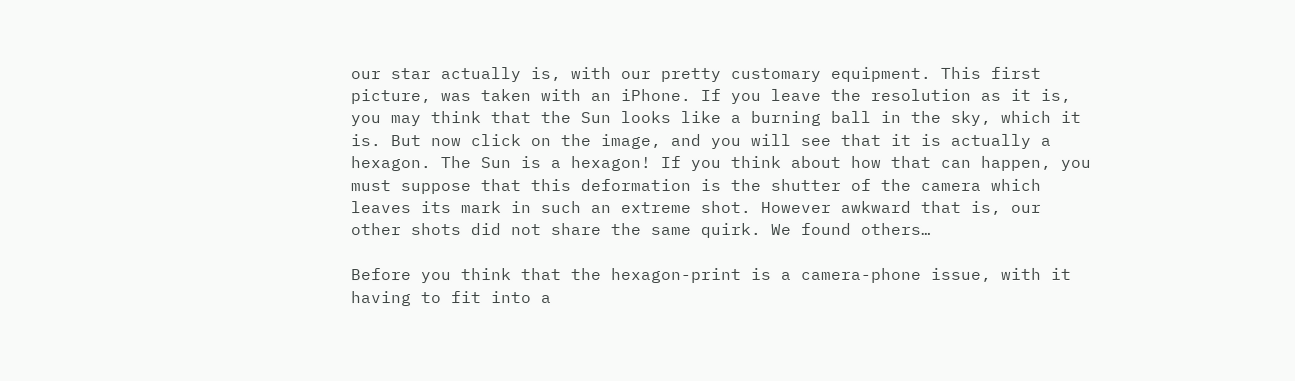our star actually is, with our pretty customary equipment. This first picture, was taken with an iPhone. If you leave the resolution as it is, you may think that the Sun looks like a burning ball in the sky, which it is. But now click on the image, and you will see that it is actually a hexagon. The Sun is a hexagon! If you think about how that can happen, you must suppose that this deformation is the shutter of the camera which leaves its mark in such an extreme shot. However awkward that is, our other shots did not share the same quirk. We found others…

Before you think that the hexagon-print is a camera-phone issue, with it having to fit into a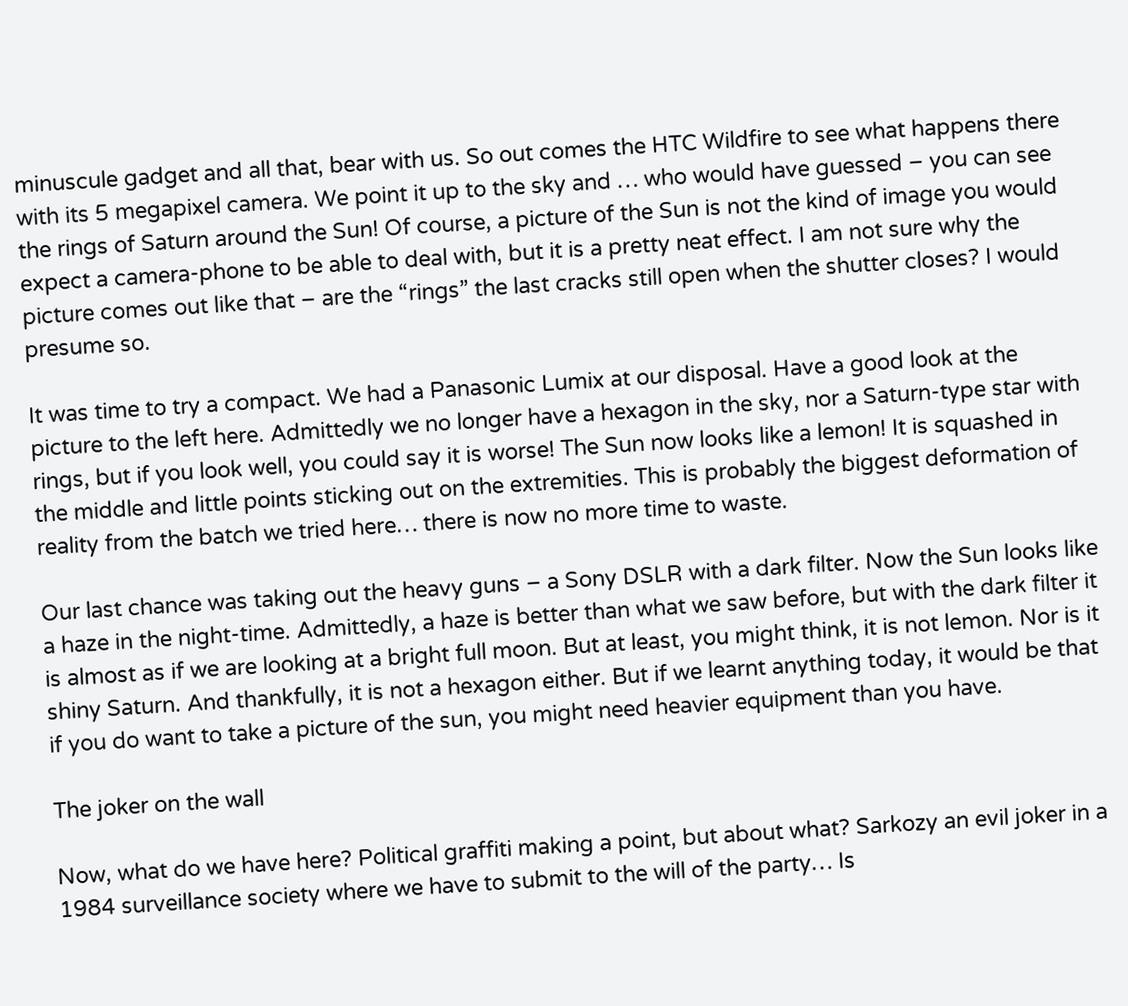minuscule gadget and all that, bear with us. So out comes the HTC Wildfire to see what happens there with its 5 megapixel camera. We point it up to the sky and … who would have guessed – you can see the rings of Saturn around the Sun! Of course, a picture of the Sun is not the kind of image you would expect a camera-phone to be able to deal with, but it is a pretty neat effect. I am not sure why the picture comes out like that – are the “rings” the last cracks still open when the shutter closes? I would presume so.

It was time to try a compact. We had a Panasonic Lumix at our disposal. Have a good look at the picture to the left here. Admittedly we no longer have a hexagon in the sky, nor a Saturn-type star with rings, but if you look well, you could say it is worse! The Sun now looks like a lemon! It is squashed in the middle and little points sticking out on the extremities. This is probably the biggest deformation of reality from the batch we tried here… there is now no more time to waste.

Our last chance was taking out the heavy guns – a Sony DSLR with a dark filter. Now the Sun looks like a haze in the night-time. Admittedly, a haze is better than what we saw before, but with the dark filter it is almost as if we are looking at a bright full moon. But at least, you might think, it is not lemon. Nor is it shiny Saturn. And thankfully, it is not a hexagon either. But if we learnt anything today, it would be that if you do want to take a picture of the sun, you might need heavier equipment than you have.

The joker on the wall

Now, what do we have here? Political graffiti making a point, but about what? Sarkozy an evil joker in a 1984 surveillance society where we have to submit to the will of the party… Is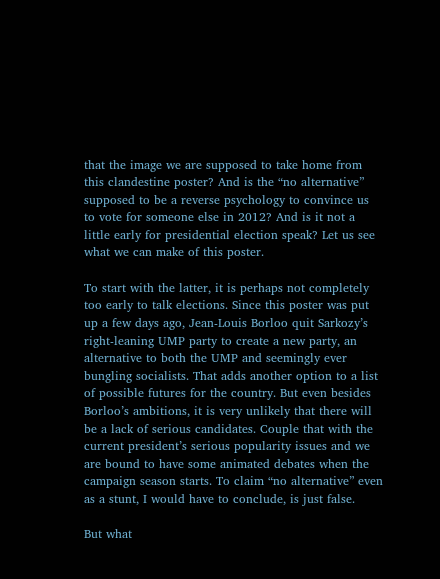that the image we are supposed to take home from this clandestine poster? And is the “no alternative” supposed to be a reverse psychology to convince us to vote for someone else in 2012? And is it not a little early for presidential election speak? Let us see what we can make of this poster.

To start with the latter, it is perhaps not completely too early to talk elections. Since this poster was put up a few days ago, Jean-Louis Borloo quit Sarkozy’s right-leaning UMP party to create a new party, an alternative to both the UMP and seemingly ever bungling socialists. That adds another option to a list of possible futures for the country. But even besides Borloo’s ambitions, it is very unlikely that there will be a lack of serious candidates. Couple that with the current president’s serious popularity issues and we are bound to have some animated debates when the campaign season starts. To claim “no alternative” even as a stunt, I would have to conclude, is just false.

But what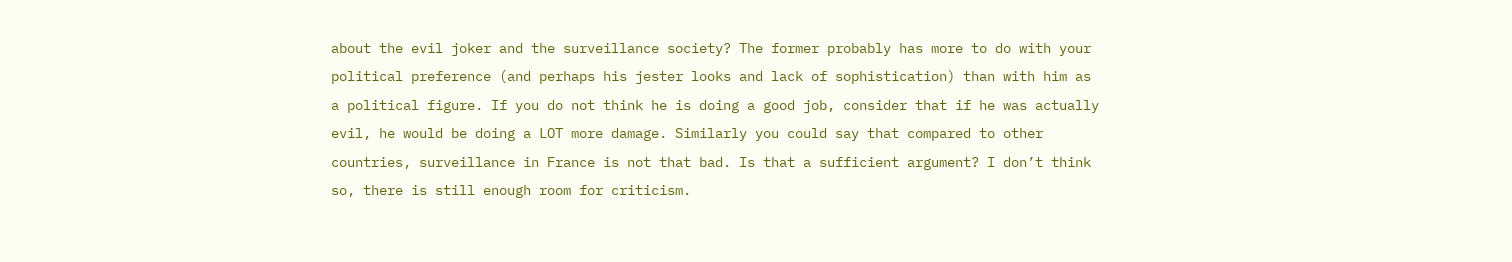about the evil joker and the surveillance society? The former probably has more to do with your political preference (and perhaps his jester looks and lack of sophistication) than with him as a political figure. If you do not think he is doing a good job, consider that if he was actually evil, he would be doing a LOT more damage. Similarly you could say that compared to other countries, surveillance in France is not that bad. Is that a sufficient argument? I don’t think so, there is still enough room for criticism.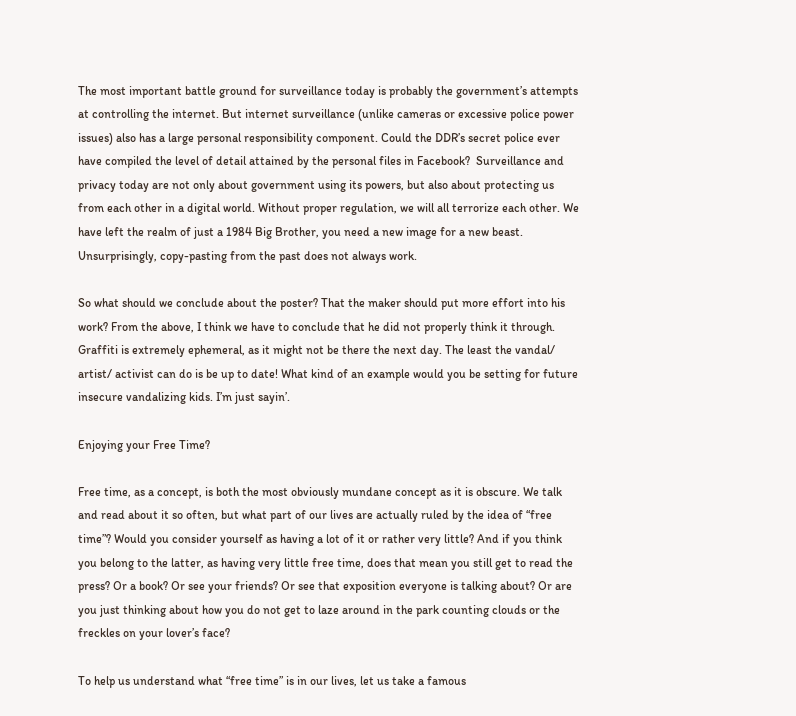The most important battle ground for surveillance today is probably the government’s attempts at controlling the internet. But internet surveillance (unlike cameras or excessive police power issues) also has a large personal responsibility component. Could the DDR’s secret police ever have compiled the level of detail attained by the personal files in Facebook?  Surveillance and privacy today are not only about government using its powers, but also about protecting us from each other in a digital world. Without proper regulation, we will all terrorize each other. We have left the realm of just a 1984 Big Brother, you need a new image for a new beast. Unsurprisingly, copy-pasting from the past does not always work.

So what should we conclude about the poster? That the maker should put more effort into his work? From the above, I think we have to conclude that he did not properly think it through. Graffiti is extremely ephemeral, as it might not be there the next day. The least the vandal/ artist/ activist can do is be up to date! What kind of an example would you be setting for future insecure vandalizing kids. I’m just sayin’.

Enjoying your Free Time?

Free time, as a concept, is both the most obviously mundane concept as it is obscure. We talk and read about it so often, but what part of our lives are actually ruled by the idea of “free time”? Would you consider yourself as having a lot of it or rather very little? And if you think you belong to the latter, as having very little free time, does that mean you still get to read the press? Or a book? Or see your friends? Or see that exposition everyone is talking about? Or are you just thinking about how you do not get to laze around in the park counting clouds or the freckles on your lover’s face?

To help us understand what “free time” is in our lives, let us take a famous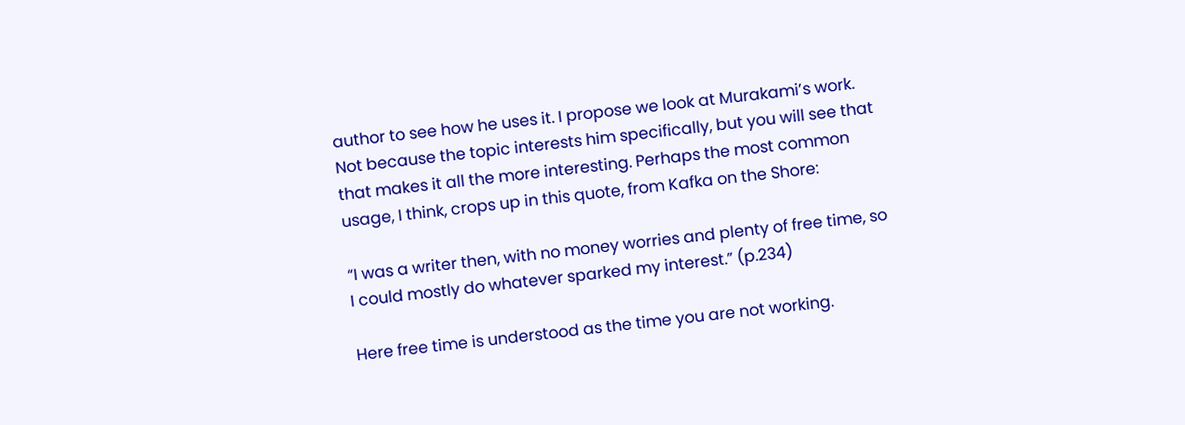author to see how he uses it. I propose we look at Murakami’s work. Not because the topic interests him specifically, but you will see that that makes it all the more interesting. Perhaps the most common usage, I think, crops up in this quote, from Kafka on the Shore:

“I was a writer then, with no money worries and plenty of free time, so I could mostly do whatever sparked my interest.” (p.234)

Here free time is understood as the time you are not working.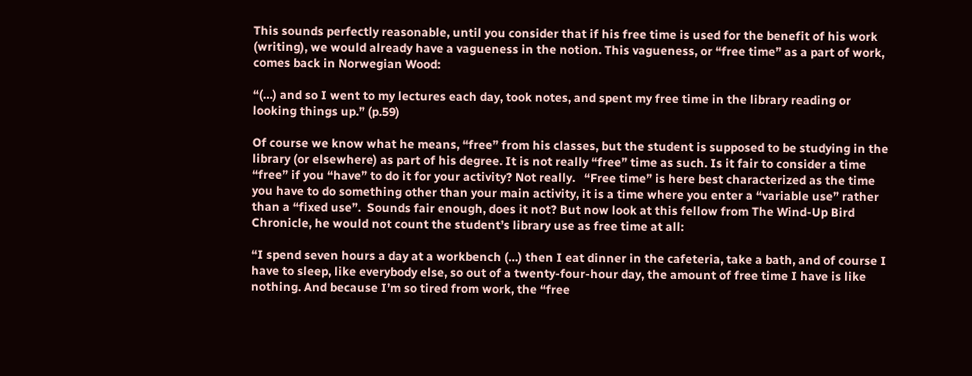This sounds perfectly reasonable, until you consider that if his free time is used for the benefit of his work (writing), we would already have a vagueness in the notion. This vagueness, or “free time” as a part of work, comes back in Norwegian Wood:

“(…) and so I went to my lectures each day, took notes, and spent my free time in the library reading or looking things up.” (p.59)

Of course we know what he means, “free” from his classes, but the student is supposed to be studying in the library (or elsewhere) as part of his degree. It is not really “free” time as such. Is it fair to consider a time “free” if you “have” to do it for your activity? Not really.   “Free time” is here best characterized as the time you have to do something other than your main activity, it is a time where you enter a “variable use” rather than a “fixed use”.  Sounds fair enough, does it not? But now look at this fellow from The Wind-Up Bird Chronicle, he would not count the student’s library use as free time at all:

“I spend seven hours a day at a workbench (…) then I eat dinner in the cafeteria, take a bath, and of course I have to sleep, like everybody else, so out of a twenty-four-hour day, the amount of free time I have is like nothing. And because I’m so tired from work, the “free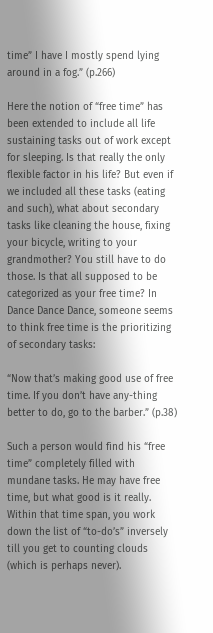time” I have I mostly spend lying around in a fog.” (p.266)

Here the notion of “free time” has been extended to include all life sustaining tasks out of work except for sleeping. Is that really the only flexible factor in his life? But even if we included all these tasks (eating and such), what about secondary tasks like cleaning the house, fixing your bicycle, writing to your grandmother? You still have to do those. Is that all supposed to be categorized as your free time? In Dance Dance Dance, someone seems to think free time is the prioritizing of secondary tasks:

“Now that’s making good use of free time. If you don’t have any-thing better to do, go to the barber.” (p.38)

Such a person would find his “free time” completely filled with mundane tasks. He may have free time, but what good is it really. Within that time span, you work down the list of “to-do’s” inversely till you get to counting clouds (which is perhaps never).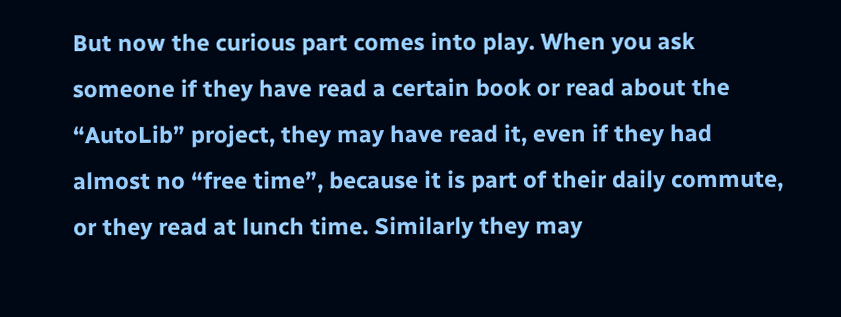But now the curious part comes into play. When you ask someone if they have read a certain book or read about the “AutoLib” project, they may have read it, even if they had almost no “free time”, because it is part of their daily commute, or they read at lunch time. Similarly they may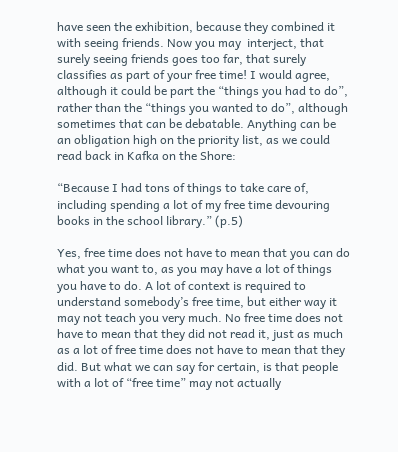have seen the exhibition, because they combined it with seeing friends. Now you may  interject, that surely seeing friends goes too far, that surely classifies as part of your free time! I would agree, although it could be part the “things you had to do”, rather than the “things you wanted to do”, although sometimes that can be debatable. Anything can be an obligation high on the priority list, as we could read back in Kafka on the Shore:

“Because I had tons of things to take care of, including spending a lot of my free time devouring books in the school library.” (p.5)

Yes, free time does not have to mean that you can do what you want to, as you may have a lot of things you have to do. A lot of context is required to understand somebody’s free time, but either way it may not teach you very much. No free time does not have to mean that they did not read it, just as much as a lot of free time does not have to mean that they did. But what we can say for certain, is that people with a lot of “free time” may not actually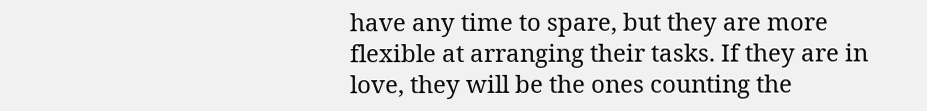have any time to spare, but they are more flexible at arranging their tasks. If they are in love, they will be the ones counting the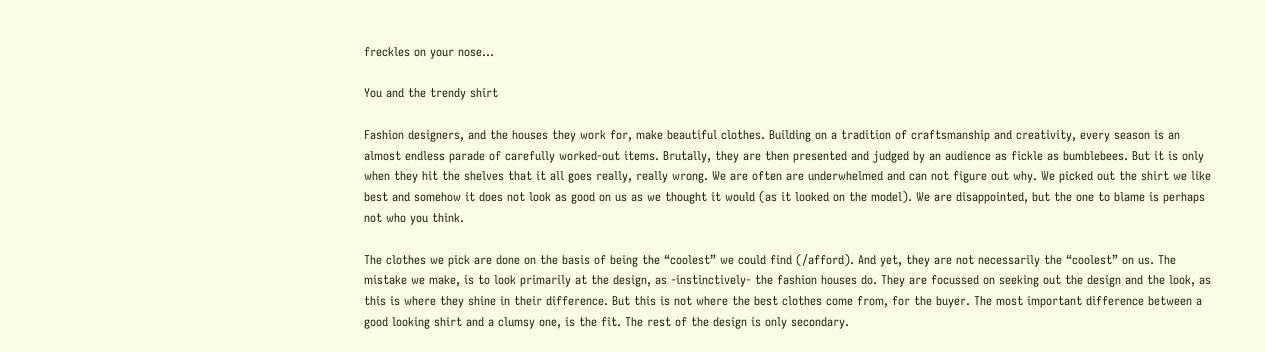freckles on your nose…

You and the trendy shirt

Fashion designers, and the houses they work for, make beautiful clothes. Building on a tradition of craftsmanship and creativity, every season is an almost endless parade of carefully worked-out items. Brutally, they are then presented and judged by an audience as fickle as bumblebees. But it is only when they hit the shelves that it all goes really, really wrong. We are often are underwhelmed and can not figure out why. We picked out the shirt we like best and somehow it does not look as good on us as we thought it would (as it looked on the model). We are disappointed, but the one to blame is perhaps not who you think.

The clothes we pick are done on the basis of being the “coolest” we could find (/afford). And yet, they are not necessarily the “coolest” on us. The mistake we make, is to look primarily at the design, as -instinctively- the fashion houses do. They are focussed on seeking out the design and the look, as this is where they shine in their difference. But this is not where the best clothes come from, for the buyer. The most important difference between a good looking shirt and a clumsy one, is the fit. The rest of the design is only secondary.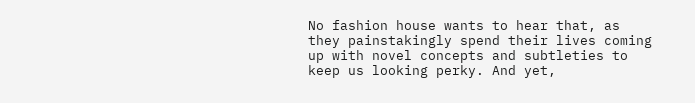No fashion house wants to hear that, as they painstakingly spend their lives coming up with novel concepts and subtleties to keep us looking perky. And yet,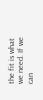the fit is what we need. If we can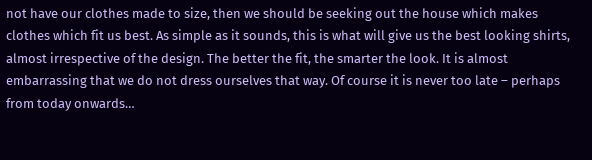not have our clothes made to size, then we should be seeking out the house which makes clothes which fit us best. As simple as it sounds, this is what will give us the best looking shirts, almost irrespective of the design. The better the fit, the smarter the look. It is almost embarrassing that we do not dress ourselves that way. Of course it is never too late – perhaps from today onwards…